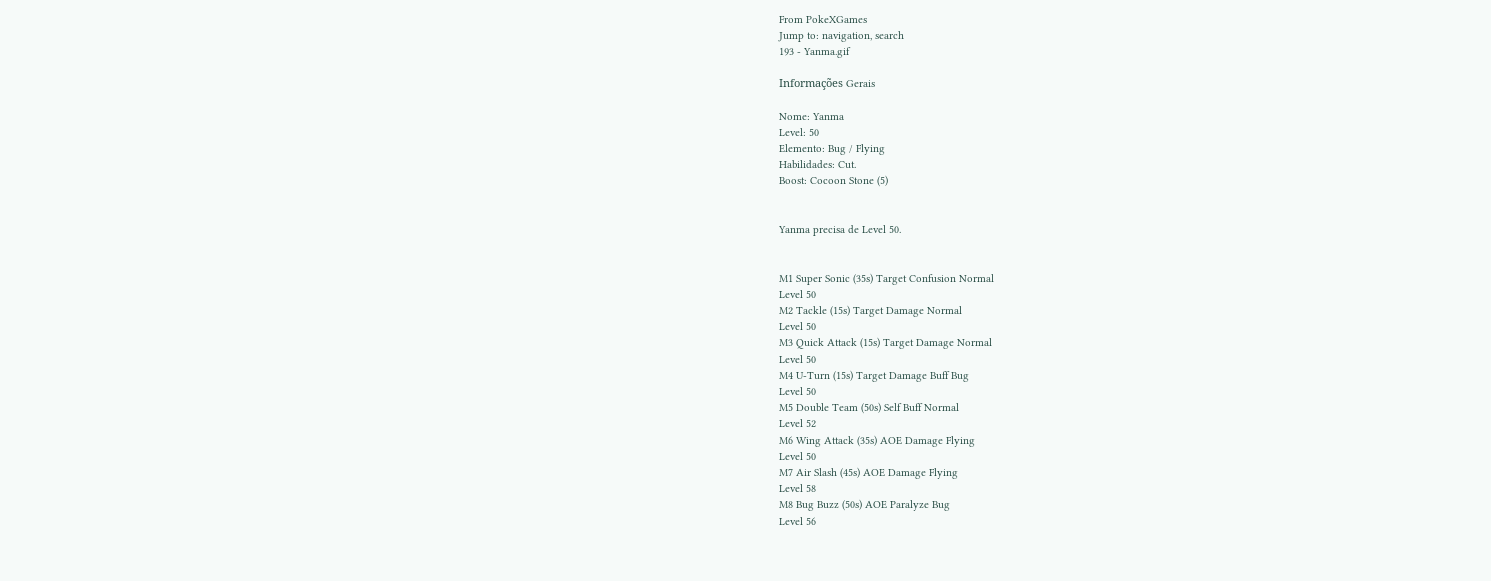From PokeXGames
Jump to: navigation, search
193 - Yanma.gif

Informações Gerais

Nome: Yanma
Level: 50
Elemento: Bug / Flying
Habilidades: Cut.
Boost: Cocoon Stone (5)


Yanma precisa de Level 50.


M1 Super Sonic (35s) Target Confusion Normal
Level 50
M2 Tackle (15s) Target Damage Normal
Level 50
M3 Quick Attack (15s) Target Damage Normal
Level 50
M4 U-Turn (15s) Target Damage Buff Bug
Level 50
M5 Double Team (50s) Self Buff Normal
Level 52
M6 Wing Attack (35s) AOE Damage Flying
Level 50
M7 Air Slash (45s) AOE Damage Flying
Level 58
M8 Bug Buzz (50s) AOE Paralyze Bug
Level 56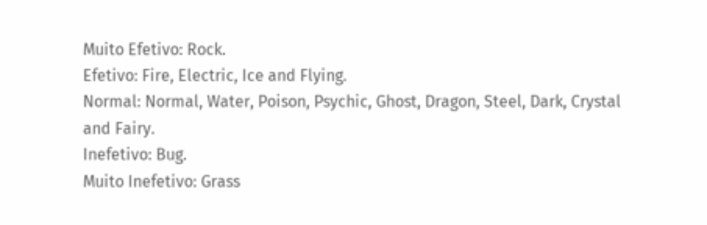Muito Efetivo: Rock.
Efetivo: Fire, Electric, Ice and Flying.
Normal: Normal, Water, Poison, Psychic, Ghost, Dragon, Steel, Dark, Crystal and Fairy.
Inefetivo: Bug.
Muito Inefetivo: Grass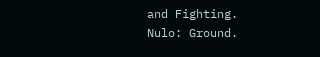and Fighting.
Nulo: Ground.